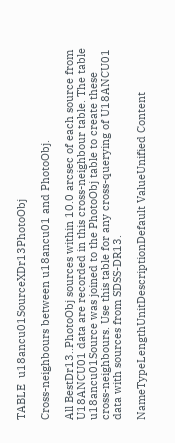TABLE  u18ancu01SourceXDr13PhotoObj

Cross-neighbours between u18ancu01 and PhotoObj.

All BestDr13..PhotoObj sources within 10.0 arcsec of each source from
U18ANCU01 data are recorded in this cross-neighbour table. The table
u18ancu01Source was joined to the PhotoObj table to create these
cross-neighbours. Use this table for any cross-querying of U18ANCU01
data with sources from SDSS-DR13.

NameTypeLengthUnitDescriptionDefault ValueUnified Content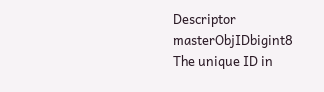Descriptor
masterObjIDbigint8 The unique ID in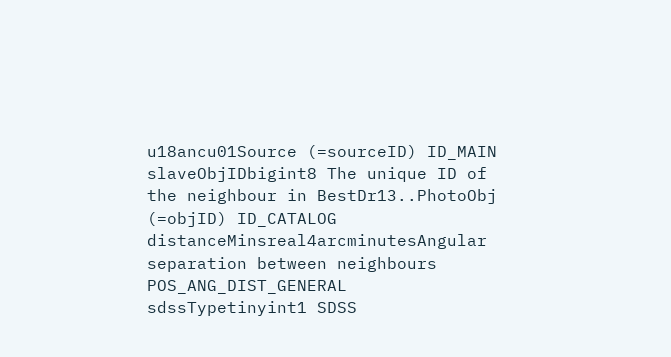u18ancu01Source (=sourceID) ID_MAIN
slaveObjIDbigint8 The unique ID of the neighbour in BestDr13..PhotoObj (=objID) ID_CATALOG
distanceMinsreal4arcminutesAngular separation between neighbours POS_ANG_DIST_GENERAL
sdssTypetinyint1 SDSS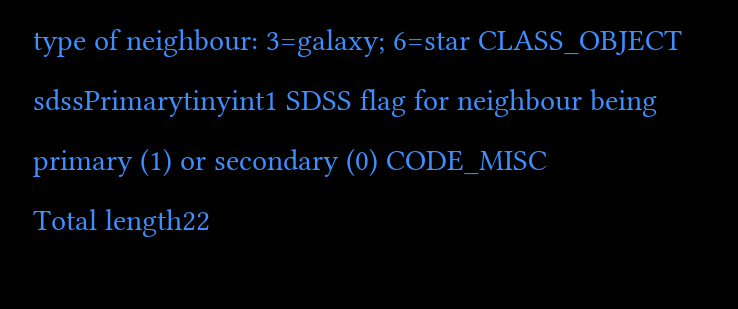type of neighbour: 3=galaxy; 6=star CLASS_OBJECT
sdssPrimarytinyint1 SDSS flag for neighbour being primary (1) or secondary (0) CODE_MISC
Total length22